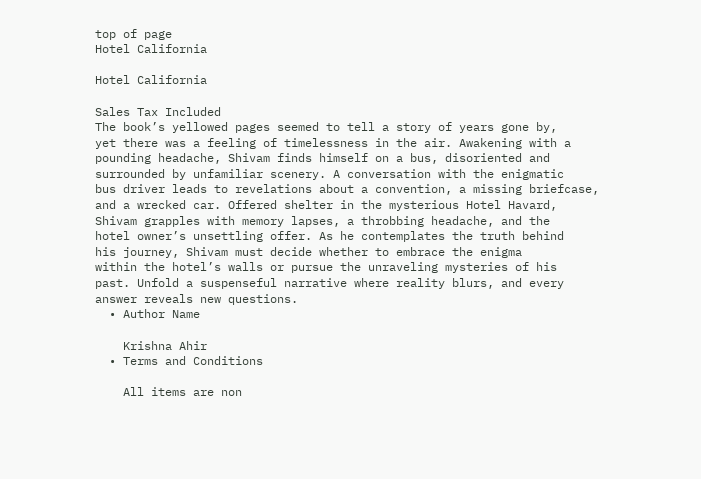top of page
Hotel California

Hotel California

Sales Tax Included
The book’s yellowed pages seemed to tell a story of years gone by,
yet there was a feeling of timelessness in the air. Awakening with a
pounding headache, Shivam finds himself on a bus, disoriented and
surrounded by unfamiliar scenery. A conversation with the enigmatic
bus driver leads to revelations about a convention, a missing briefcase,
and a wrecked car. Offered shelter in the mysterious Hotel Havard,
Shivam grapples with memory lapses, a throbbing headache, and the
hotel owner’s unsettling offer. As he contemplates the truth behind
his journey, Shivam must decide whether to embrace the enigma
within the hotel’s walls or pursue the unraveling mysteries of his
past. Unfold a suspenseful narrative where reality blurs, and every
answer reveals new questions.
  • Author Name

    Krishna Ahir
  • Terms and Conditions

    All items are non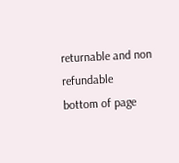returnable and non refundable
bottom of page